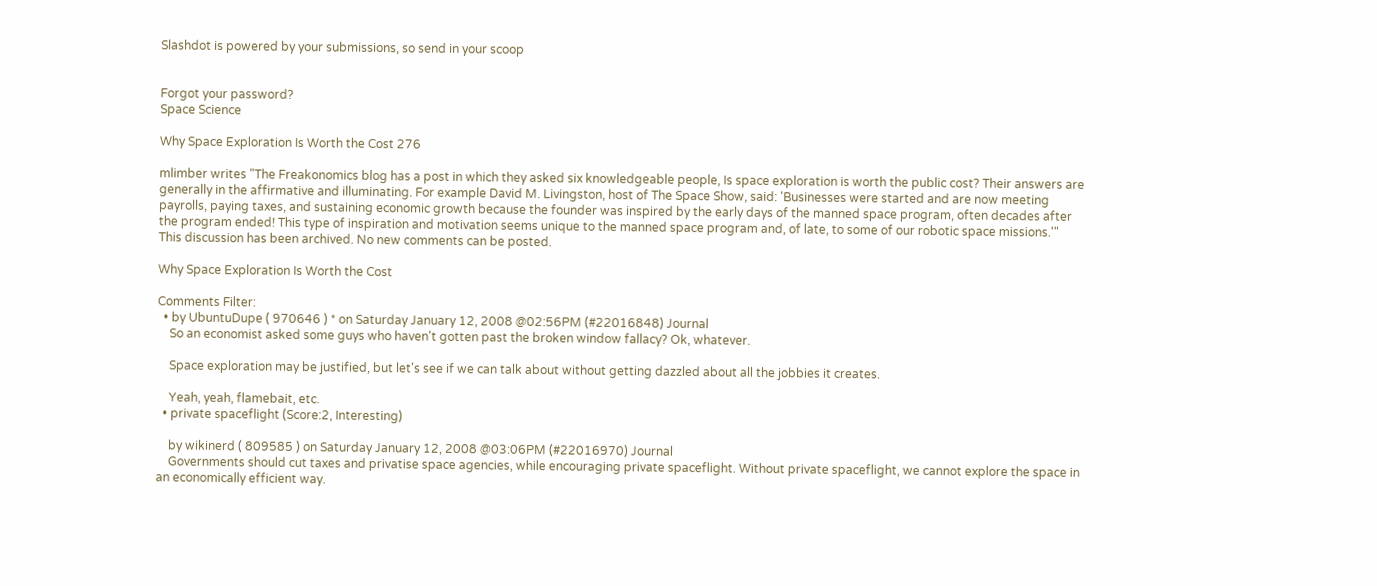Slashdot is powered by your submissions, so send in your scoop


Forgot your password?
Space Science

Why Space Exploration Is Worth the Cost 276

mlimber writes "The Freakonomics blog has a post in which they asked six knowledgeable people, Is space exploration is worth the public cost? Their answers are generally in the affirmative and illuminating. For example David M. Livingston, host of The Space Show, said: 'Businesses were started and are now meeting payrolls, paying taxes, and sustaining economic growth because the founder was inspired by the early days of the manned space program, often decades after the program ended! This type of inspiration and motivation seems unique to the manned space program and, of late, to some of our robotic space missions.'"
This discussion has been archived. No new comments can be posted.

Why Space Exploration Is Worth the Cost

Comments Filter:
  • by UbuntuDupe ( 970646 ) * on Saturday January 12, 2008 @02:56PM (#22016848) Journal
    So an economist asked some guys who haven't gotten past the broken window fallacy? Ok, whatever.

    Space exploration may be justified, but let's see if we can talk about without getting dazzled about all the jobbies it creates.

    Yeah, yeah, flamebait, etc.
  • private spaceflight (Score:2, Interesting)

    by wikinerd ( 809585 ) on Saturday January 12, 2008 @03:06PM (#22016970) Journal
    Governments should cut taxes and privatise space agencies, while encouraging private spaceflight. Without private spaceflight, we cannot explore the space in an economically efficient way.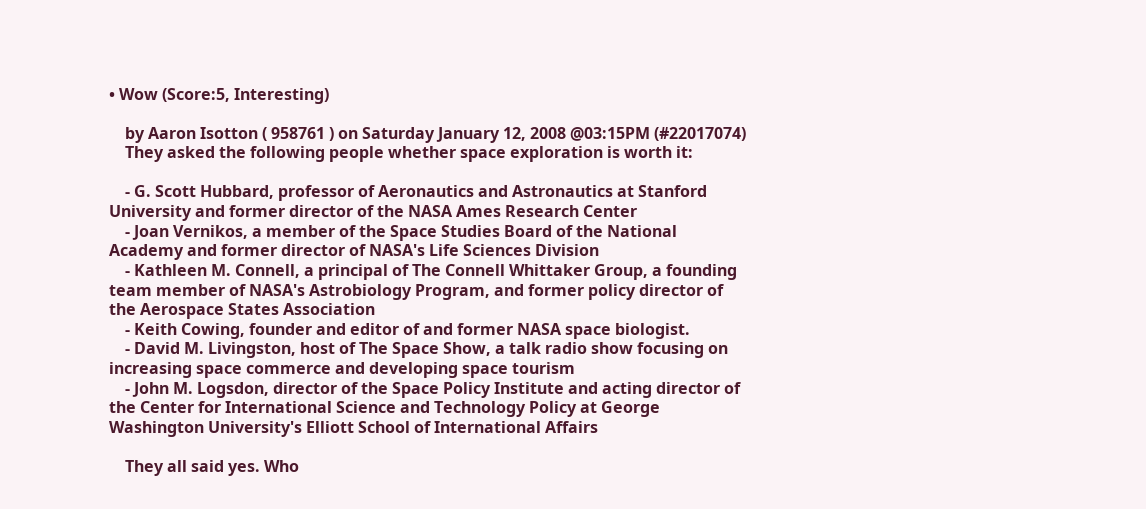• Wow (Score:5, Interesting)

    by Aaron Isotton ( 958761 ) on Saturday January 12, 2008 @03:15PM (#22017074)
    They asked the following people whether space exploration is worth it:

    - G. Scott Hubbard, professor of Aeronautics and Astronautics at Stanford University and former director of the NASA Ames Research Center
    - Joan Vernikos, a member of the Space Studies Board of the National Academy and former director of NASA's Life Sciences Division
    - Kathleen M. Connell, a principal of The Connell Whittaker Group, a founding team member of NASA's Astrobiology Program, and former policy director of the Aerospace States Association
    - Keith Cowing, founder and editor of and former NASA space biologist.
    - David M. Livingston, host of The Space Show, a talk radio show focusing on increasing space commerce and developing space tourism
    - John M. Logsdon, director of the Space Policy Institute and acting director of the Center for International Science and Technology Policy at George Washington University's Elliott School of International Affairs

    They all said yes. Who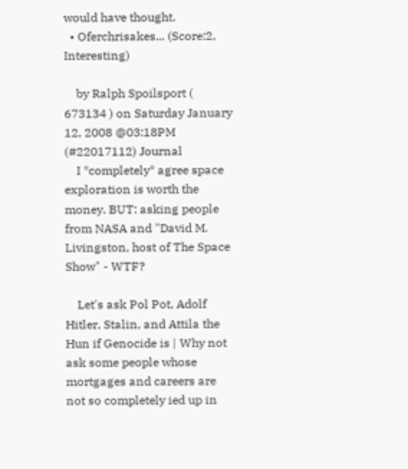would have thought.
  • Oferchrisakes... (Score:2, Interesting)

    by Ralph Spoilsport ( 673134 ) on Saturday January 12, 2008 @03:18PM (#22017112) Journal
    I *completely* agree space exploration is worth the money. BUT: asking people from NASA and "David M. Livingston, host of The Space Show" - WTF?

    Let's ask Pol Pot, Adolf Hitler, Stalin, and Attila the Hun if Genocide is | Why not ask some people whose mortgages and careers are not so completely ied up in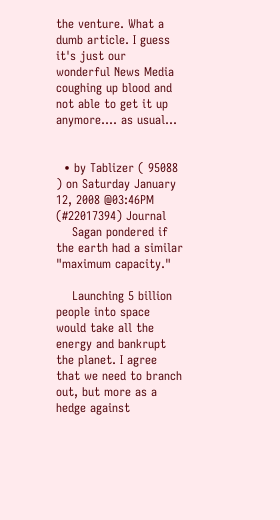the venture. What a dumb article. I guess it's just our wonderful News Media coughing up blood and not able to get it up anymore.... as usual...


  • by Tablizer ( 95088 ) on Saturday January 12, 2008 @03:46PM (#22017394) Journal
    Sagan pondered if the earth had a similar "maximum capacity."

    Launching 5 billion people into space would take all the energy and bankrupt the planet. I agree that we need to branch out, but more as a hedge against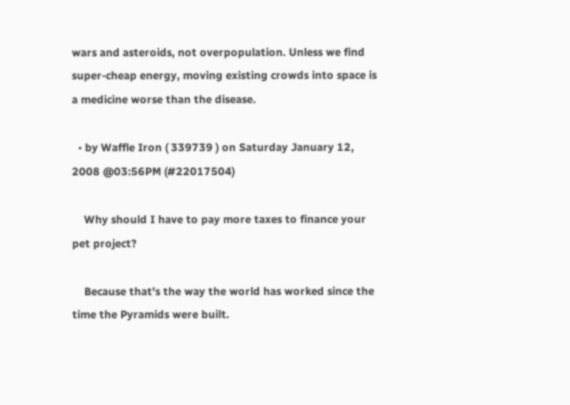wars and asteroids, not overpopulation. Unless we find super-cheap energy, moving existing crowds into space is a medicine worse than the disease.

  • by Waffle Iron ( 339739 ) on Saturday January 12, 2008 @03:56PM (#22017504)

    Why should I have to pay more taxes to finance your pet project?

    Because that's the way the world has worked since the time the Pyramids were built.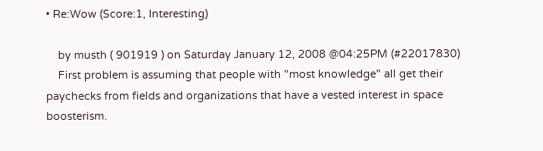• Re:Wow (Score:1, Interesting)

    by musth ( 901919 ) on Saturday January 12, 2008 @04:25PM (#22017830)
    First problem is assuming that people with "most knowledge" all get their paychecks from fields and organizations that have a vested interest in space boosterism.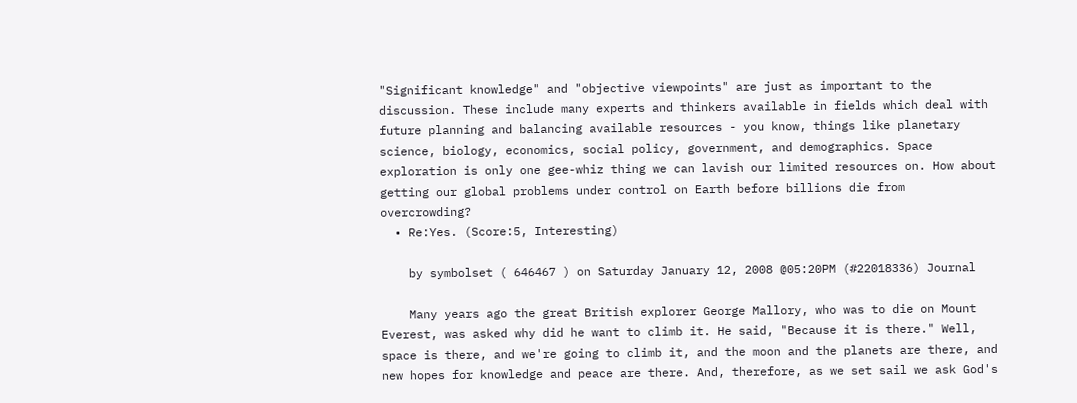"Significant knowledge" and "objective viewpoints" are just as important to the discussion. These include many experts and thinkers available in fields which deal with future planning and balancing available resources - you know, things like planetary science, biology, economics, social policy, government, and demographics. Space exploration is only one gee-whiz thing we can lavish our limited resources on. How about getting our global problems under control on Earth before billions die from overcrowding?
  • Re:Yes. (Score:5, Interesting)

    by symbolset ( 646467 ) on Saturday January 12, 2008 @05:20PM (#22018336) Journal

    Many years ago the great British explorer George Mallory, who was to die on Mount Everest, was asked why did he want to climb it. He said, "Because it is there." Well, space is there, and we're going to climb it, and the moon and the planets are there, and new hopes for knowledge and peace are there. And, therefore, as we set sail we ask God's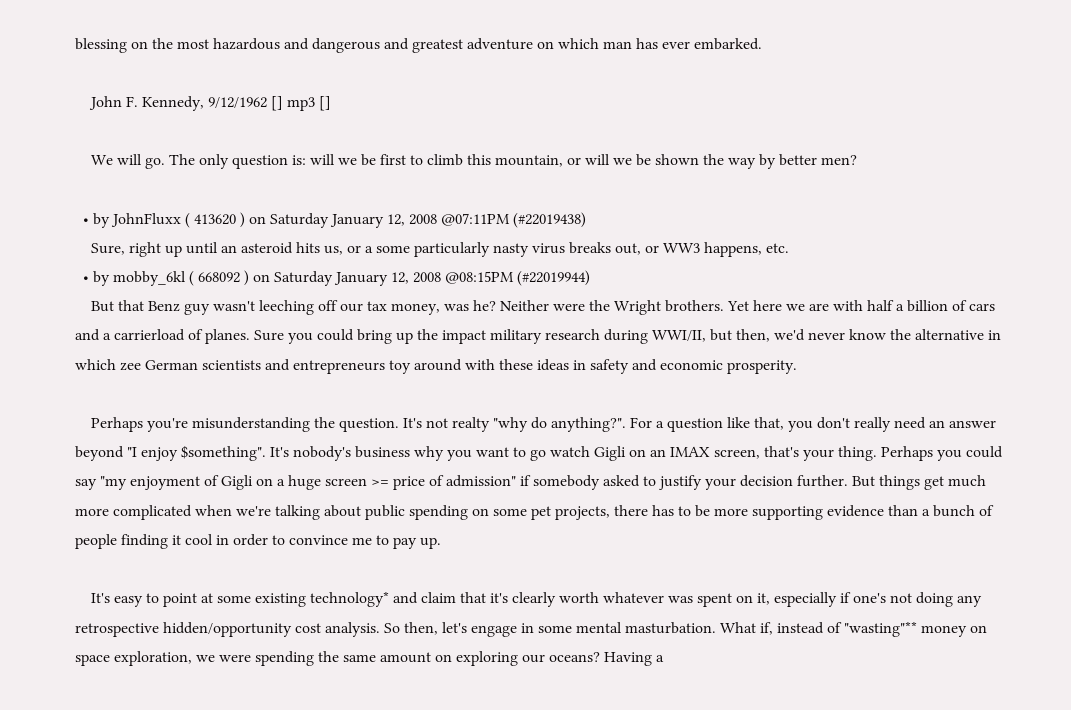blessing on the most hazardous and dangerous and greatest adventure on which man has ever embarked.

    John F. Kennedy, 9/12/1962 [] mp3 []

    We will go. The only question is: will we be first to climb this mountain, or will we be shown the way by better men?

  • by JohnFluxx ( 413620 ) on Saturday January 12, 2008 @07:11PM (#22019438)
    Sure, right up until an asteroid hits us, or a some particularly nasty virus breaks out, or WW3 happens, etc.
  • by mobby_6kl ( 668092 ) on Saturday January 12, 2008 @08:15PM (#22019944)
    But that Benz guy wasn't leeching off our tax money, was he? Neither were the Wright brothers. Yet here we are with half a billion of cars and a carrierload of planes. Sure you could bring up the impact military research during WWI/II, but then, we'd never know the alternative in which zee German scientists and entrepreneurs toy around with these ideas in safety and economic prosperity.

    Perhaps you're misunderstanding the question. It's not realty "why do anything?". For a question like that, you don't really need an answer beyond "I enjoy $something". It's nobody's business why you want to go watch Gigli on an IMAX screen, that's your thing. Perhaps you could say "my enjoyment of Gigli on a huge screen >= price of admission" if somebody asked to justify your decision further. But things get much more complicated when we're talking about public spending on some pet projects, there has to be more supporting evidence than a bunch of people finding it cool in order to convince me to pay up.

    It's easy to point at some existing technology* and claim that it's clearly worth whatever was spent on it, especially if one's not doing any retrospective hidden/opportunity cost analysis. So then, let's engage in some mental masturbation. What if, instead of "wasting"** money on space exploration, we were spending the same amount on exploring our oceans? Having a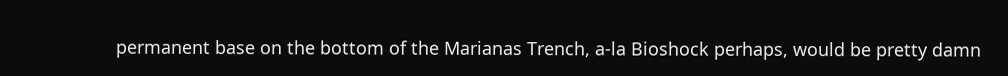permanent base on the bottom of the Marianas Trench, a-la Bioshock perhaps, would be pretty damn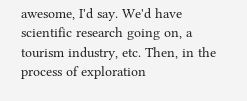awesome, I'd say. We'd have scientific research going on, a tourism industry, etc. Then, in the process of exploration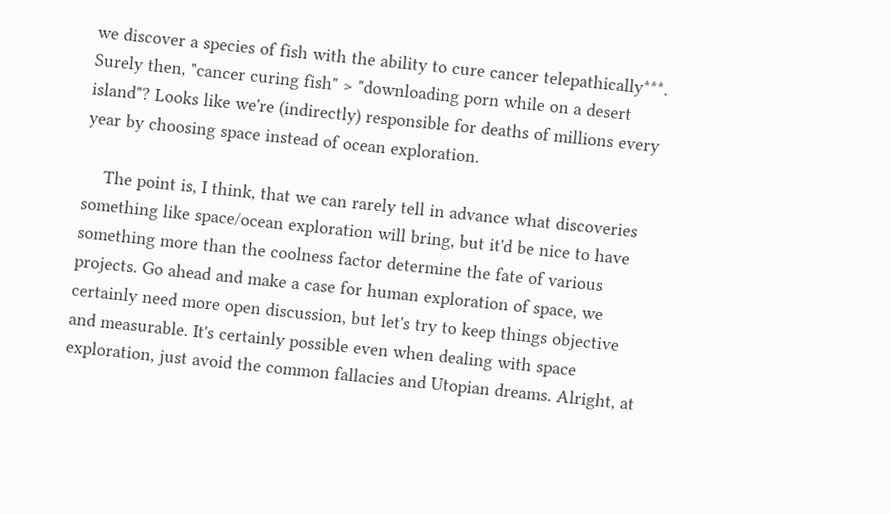we discover a species of fish with the ability to cure cancer telepathically***. Surely then, "cancer curing fish" > "downloading porn while on a desert island"? Looks like we're (indirectly) responsible for deaths of millions every year by choosing space instead of ocean exploration.

    The point is, I think, that we can rarely tell in advance what discoveries something like space/ocean exploration will bring, but it'd be nice to have something more than the coolness factor determine the fate of various projects. Go ahead and make a case for human exploration of space, we certainly need more open discussion, but let's try to keep things objective and measurable. It's certainly possible even when dealing with space exploration, just avoid the common fallacies and Utopian dreams. Alright, at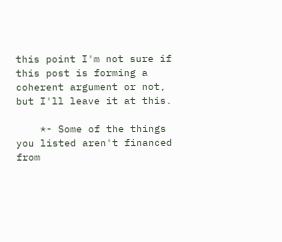this point I'm not sure if this post is forming a coherent argument or not, but I'll leave it at this.

    *- Some of the things you listed aren't financed from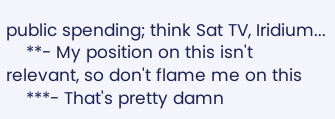public spending; think Sat TV, Iridium...
    **- My position on this isn't relevant, so don't flame me on this
    ***- That's pretty damn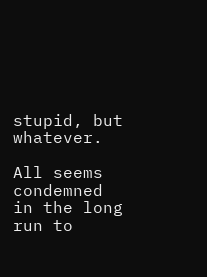stupid, but whatever.

All seems condemned in the long run to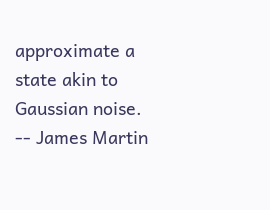approximate a state akin to Gaussian noise. -- James Martin